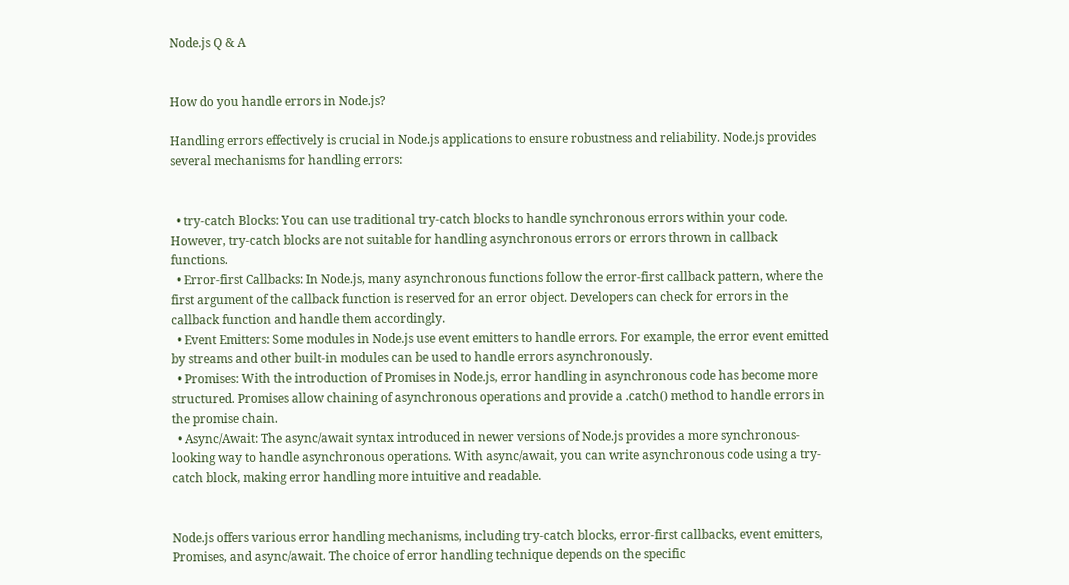Node.js Q & A


How do you handle errors in Node.js?

Handling errors effectively is crucial in Node.js applications to ensure robustness and reliability. Node.js provides several mechanisms for handling errors:


  • try-catch Blocks: You can use traditional try-catch blocks to handle synchronous errors within your code. However, try-catch blocks are not suitable for handling asynchronous errors or errors thrown in callback functions.
  • Error-first Callbacks: In Node.js, many asynchronous functions follow the error-first callback pattern, where the first argument of the callback function is reserved for an error object. Developers can check for errors in the callback function and handle them accordingly.
  • Event Emitters: Some modules in Node.js use event emitters to handle errors. For example, the error event emitted by streams and other built-in modules can be used to handle errors asynchronously.
  • Promises: With the introduction of Promises in Node.js, error handling in asynchronous code has become more structured. Promises allow chaining of asynchronous operations and provide a .catch() method to handle errors in the promise chain.
  • Async/Await: The async/await syntax introduced in newer versions of Node.js provides a more synchronous-looking way to handle asynchronous operations. With async/await, you can write asynchronous code using a try-catch block, making error handling more intuitive and readable.


Node.js offers various error handling mechanisms, including try-catch blocks, error-first callbacks, event emitters, Promises, and async/await. The choice of error handling technique depends on the specific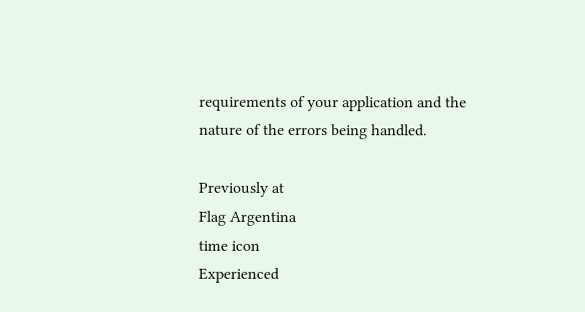requirements of your application and the nature of the errors being handled.

Previously at
Flag Argentina
time icon
Experienced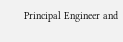Principal Engineer and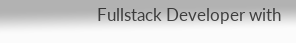Fullstack Developer with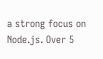a strong focus on Node.js. Over 5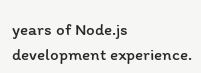years of Node.js development experience.